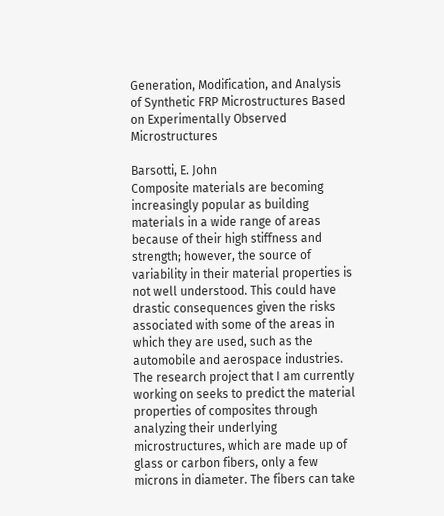Generation, Modification, and Analysis of Synthetic FRP Microstructures Based on Experimentally Observed Microstructures

Barsotti, E. John
Composite materials are becoming increasingly popular as building materials in a wide range of areas because of their high stiffness and strength; however, the source of variability in their material properties is not well understood. This could have drastic consequences given the risks associated with some of the areas in which they are used, such as the automobile and aerospace industries. The research project that I am currently working on seeks to predict the material properties of composites through analyzing their underlying microstructures, which are made up of glass or carbon fibers, only a few microns in diameter. The fibers can take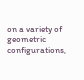on a variety of geometric configurations,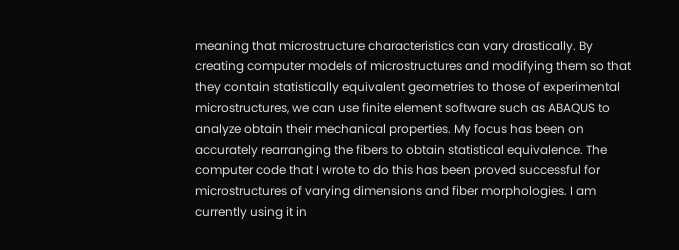meaning that microstructure characteristics can vary drastically. By creating computer models of microstructures and modifying them so that they contain statistically equivalent geometries to those of experimental microstructures, we can use finite element software such as ABAQUS to analyze obtain their mechanical properties. My focus has been on accurately rearranging the fibers to obtain statistical equivalence. The computer code that I wrote to do this has been proved successful for microstructures of varying dimensions and fiber morphologies. I am currently using it in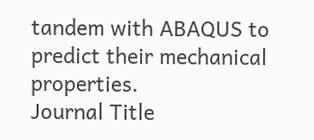tandem with ABAQUS to predict their mechanical properties.
Journal Title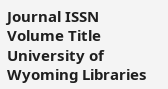Journal ISSN
Volume Title
University of Wyoming Libraries